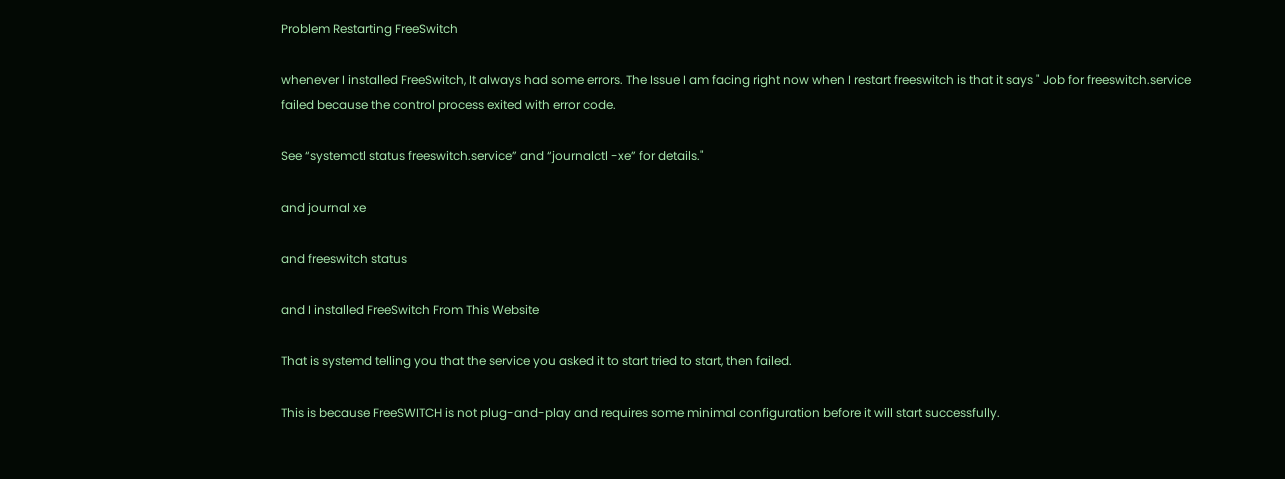Problem Restarting FreeSwitch

whenever I installed FreeSwitch, It always had some errors. The Issue I am facing right now when I restart freeswitch is that it says " Job for freeswitch.service failed because the control process exited with error code.

See “systemctl status freeswitch.service” and “journalctl -xe” for details."

and journal xe

and freeswitch status

and I installed FreeSwitch From This Website

That is systemd telling you that the service you asked it to start tried to start, then failed.

This is because FreeSWITCH is not plug-and-play and requires some minimal configuration before it will start successfully.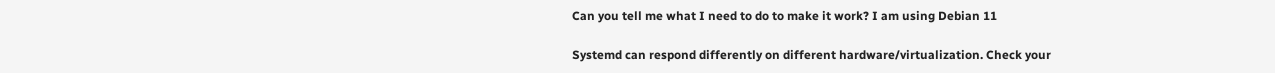Can you tell me what I need to do to make it work? I am using Debian 11

Systemd can respond differently on different hardware/virtualization. Check your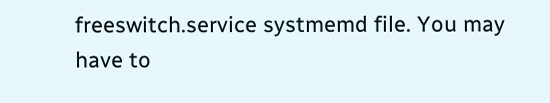freeswitch.service systmemd file. You may have to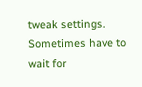tweak settings. Sometimes have to wait for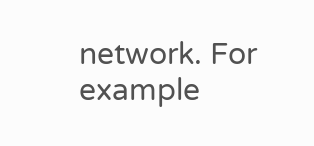network. For example